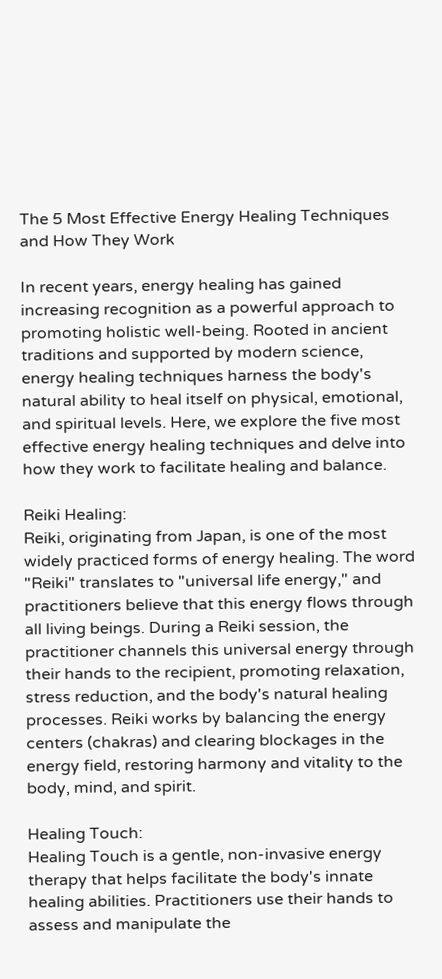The 5 Most Effective Energy Healing Techniques and How They Work

In recent years, energy healing has gained increasing recognition as a powerful approach to promoting holistic well-being. Rooted in ancient traditions and supported by modern science, energy healing techniques harness the body's natural ability to heal itself on physical, emotional, and spiritual levels. Here, we explore the five most effective energy healing techniques and delve into how they work to facilitate healing and balance.

Reiki Healing:
Reiki, originating from Japan, is one of the most widely practiced forms of energy healing. The word "Reiki" translates to "universal life energy," and practitioners believe that this energy flows through all living beings. During a Reiki session, the practitioner channels this universal energy through their hands to the recipient, promoting relaxation, stress reduction, and the body's natural healing processes. Reiki works by balancing the energy centers (chakras) and clearing blockages in the energy field, restoring harmony and vitality to the body, mind, and spirit.

Healing Touch:
Healing Touch is a gentle, non-invasive energy therapy that helps facilitate the body's innate healing abilities. Practitioners use their hands to assess and manipulate the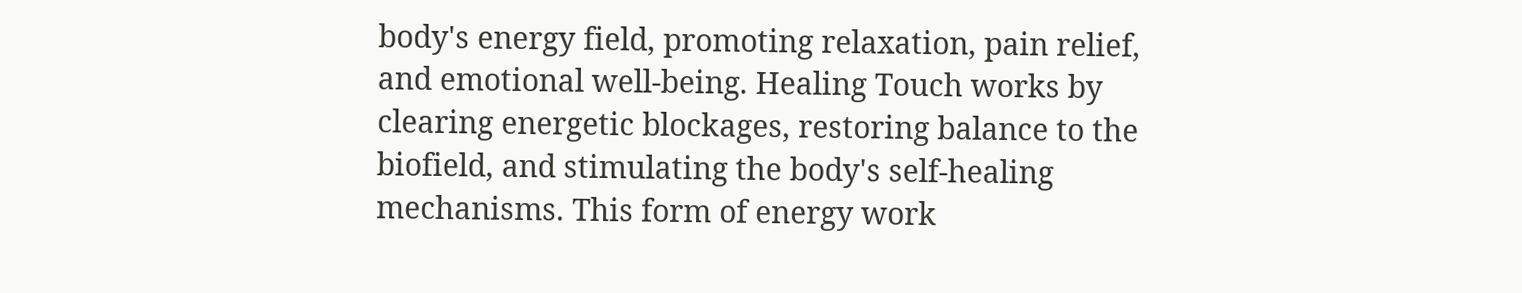body's energy field, promoting relaxation, pain relief, and emotional well-being. Healing Touch works by clearing energetic blockages, restoring balance to the biofield, and stimulating the body's self-healing mechanisms. This form of energy work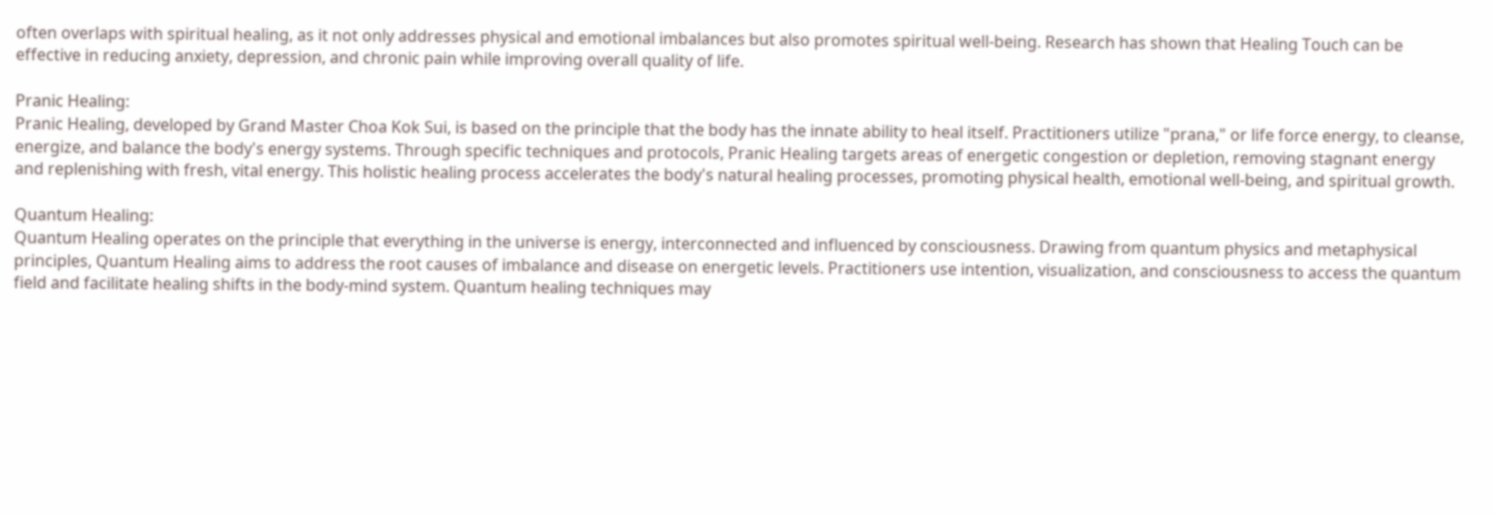often overlaps with spiritual healing, as it not only addresses physical and emotional imbalances but also promotes spiritual well-being. Research has shown that Healing Touch can be effective in reducing anxiety, depression, and chronic pain while improving overall quality of life.

Pranic Healing:
Pranic Healing, developed by Grand Master Choa Kok Sui, is based on the principle that the body has the innate ability to heal itself. Practitioners utilize "prana," or life force energy, to cleanse, energize, and balance the body's energy systems. Through specific techniques and protocols, Pranic Healing targets areas of energetic congestion or depletion, removing stagnant energy and replenishing with fresh, vital energy. This holistic healing process accelerates the body's natural healing processes, promoting physical health, emotional well-being, and spiritual growth.

Quantum Healing:
Quantum Healing operates on the principle that everything in the universe is energy, interconnected and influenced by consciousness. Drawing from quantum physics and metaphysical principles, Quantum Healing aims to address the root causes of imbalance and disease on energetic levels. Practitioners use intention, visualization, and consciousness to access the quantum field and facilitate healing shifts in the body-mind system. Quantum healing techniques may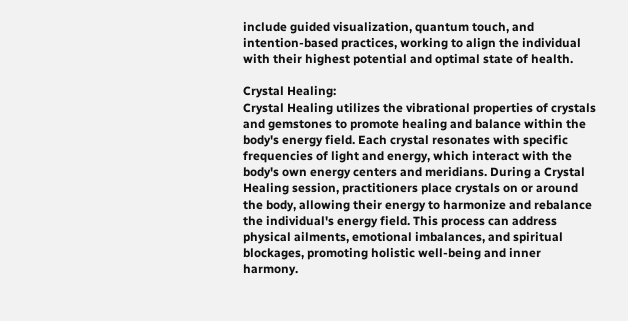include guided visualization, quantum touch, and intention-based practices, working to align the individual with their highest potential and optimal state of health.

Crystal Healing:
Crystal Healing utilizes the vibrational properties of crystals and gemstones to promote healing and balance within the body's energy field. Each crystal resonates with specific frequencies of light and energy, which interact with the body's own energy centers and meridians. During a Crystal Healing session, practitioners place crystals on or around the body, allowing their energy to harmonize and rebalance the individual's energy field. This process can address physical ailments, emotional imbalances, and spiritual blockages, promoting holistic well-being and inner harmony.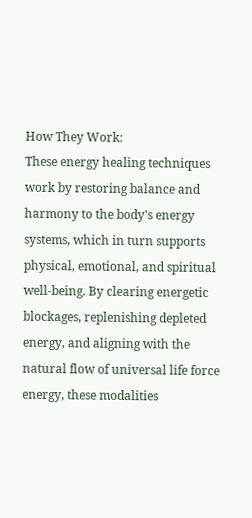How They Work:
These energy healing techniques work by restoring balance and harmony to the body's energy systems, which in turn supports physical, emotional, and spiritual well-being. By clearing energetic blockages, replenishing depleted energy, and aligning with the natural flow of universal life force energy, these modalities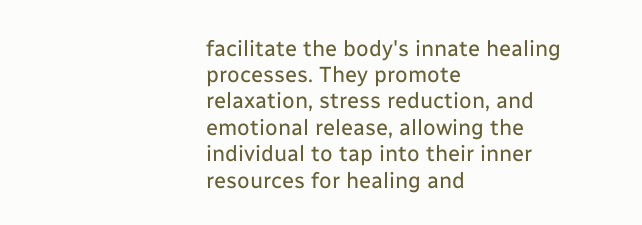facilitate the body's innate healing processes. They promote relaxation, stress reduction, and emotional release, allowing the individual to tap into their inner resources for healing and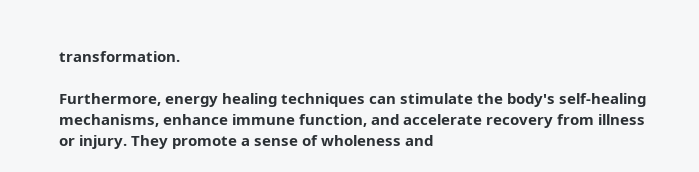transformation.

Furthermore, energy healing techniques can stimulate the body's self-healing mechanisms, enhance immune function, and accelerate recovery from illness or injury. They promote a sense of wholeness and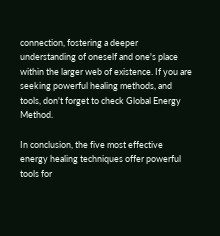connection, fostering a deeper understanding of oneself and one's place within the larger web of existence. If you are seeking powerful healing methods, and tools, don't forget to check Global Energy Method.

In conclusion, the five most effective energy healing techniques offer powerful tools for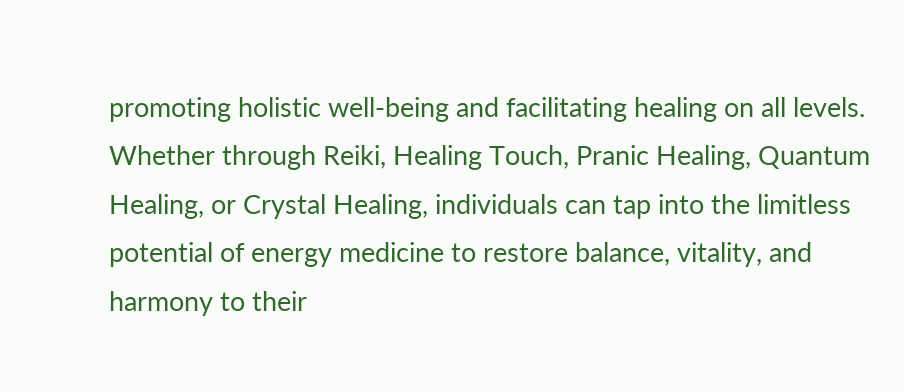promoting holistic well-being and facilitating healing on all levels. Whether through Reiki, Healing Touch, Pranic Healing, Quantum Healing, or Crystal Healing, individuals can tap into the limitless potential of energy medicine to restore balance, vitality, and harmony to their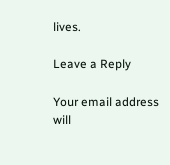lives.

Leave a Reply

Your email address will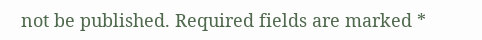not be published. Required fields are marked *